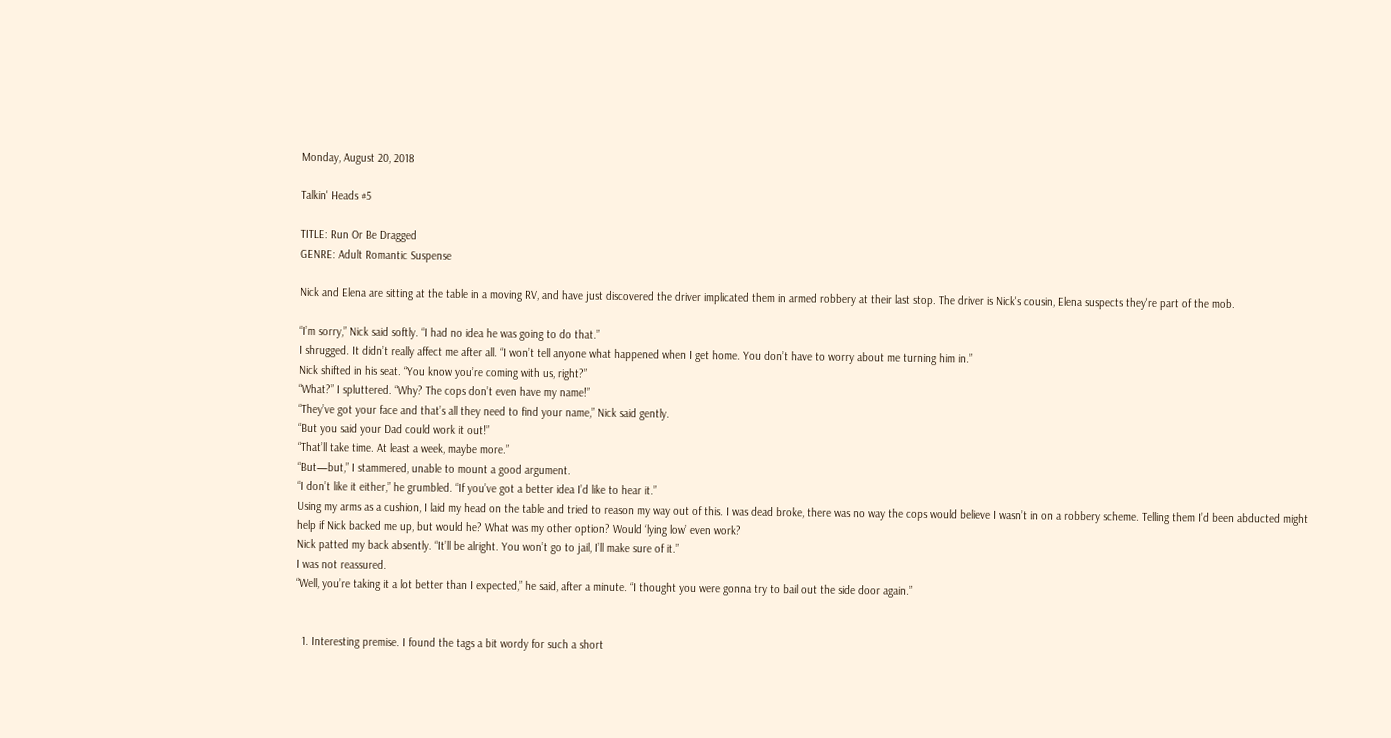Monday, August 20, 2018

Talkin' Heads #5

TITLE: Run Or Be Dragged
GENRE: Adult Romantic Suspense

Nick and Elena are sitting at the table in a moving RV, and have just discovered the driver implicated them in armed robbery at their last stop. The driver is Nick's cousin, Elena suspects they're part of the mob.

“I’m sorry,” Nick said softly. “I had no idea he was going to do that.”
I shrugged. It didn’t really affect me after all. “I won’t tell anyone what happened when I get home. You don’t have to worry about me turning him in.”
Nick shifted in his seat. “You know you’re coming with us, right?”
“What?” I spluttered. “Why? The cops don’t even have my name!”
“They’ve got your face and that’s all they need to find your name,” Nick said gently.
“But you said your Dad could work it out!”
“That’ll take time. At least a week, maybe more.”
“But—but,” I stammered, unable to mount a good argument.
“I don’t like it either,” he grumbled. “If you’ve got a better idea I’d like to hear it.”
Using my arms as a cushion, I laid my head on the table and tried to reason my way out of this. I was dead broke, there was no way the cops would believe I wasn’t in on a robbery scheme. Telling them I’d been abducted might help if Nick backed me up, but would he? What was my other option? Would ‘lying low’ even work?
Nick patted my back absently. “It’ll be alright. You won’t go to jail, I’ll make sure of it.”
I was not reassured.
“Well, you’re taking it a lot better than I expected,” he said, after a minute. “I thought you were gonna try to bail out the side door again.”


  1. Interesting premise. I found the tags a bit wordy for such a short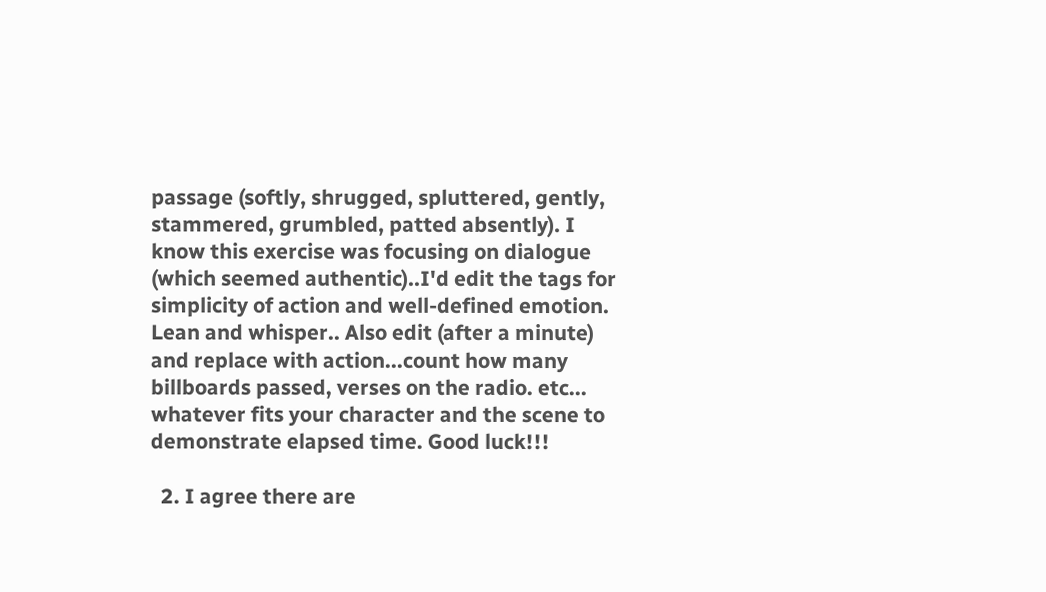passage (softly, shrugged, spluttered, gently, stammered, grumbled, patted absently). I know this exercise was focusing on dialogue (which seemed authentic)..I'd edit the tags for simplicity of action and well-defined emotion. Lean and whisper.. Also edit (after a minute) and replace with action...count how many billboards passed, verses on the radio. etc... whatever fits your character and the scene to demonstrate elapsed time. Good luck!!!

  2. I agree there are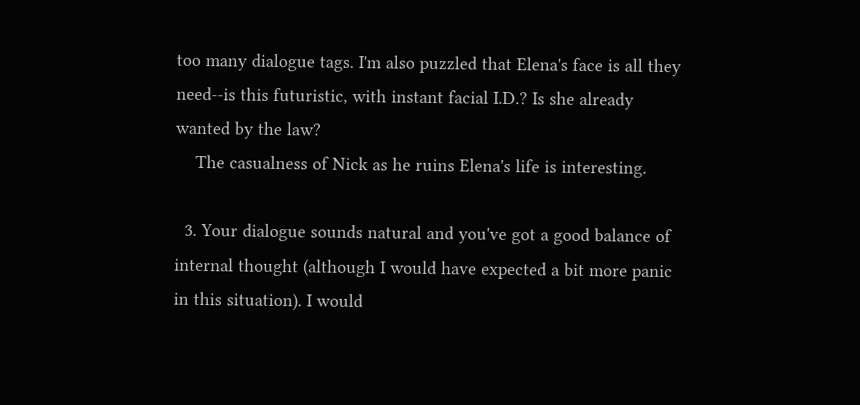too many dialogue tags. I'm also puzzled that Elena's face is all they need--is this futuristic, with instant facial I.D.? Is she already wanted by the law?
    The casualness of Nick as he ruins Elena's life is interesting.

  3. Your dialogue sounds natural and you've got a good balance of internal thought (although I would have expected a bit more panic in this situation). I would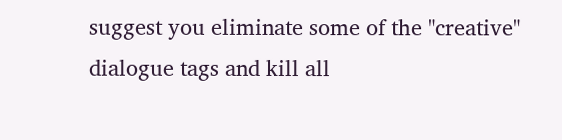suggest you eliminate some of the "creative" dialogue tags and kill all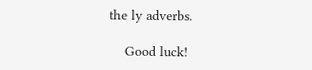the ly adverbs.

    Good luck!